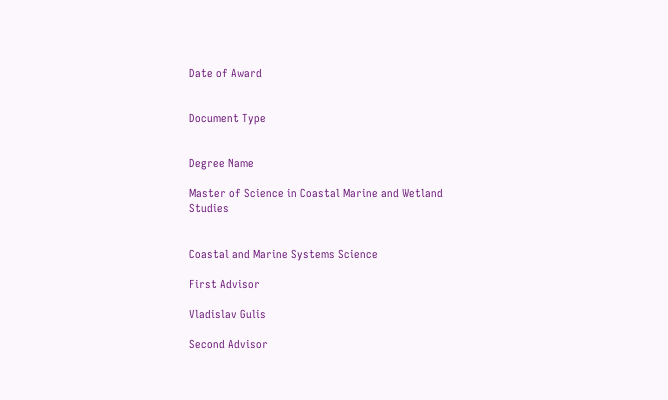Date of Award


Document Type


Degree Name

Master of Science in Coastal Marine and Wetland Studies


Coastal and Marine Systems Science

First Advisor

Vladislav Gulis

Second Advisor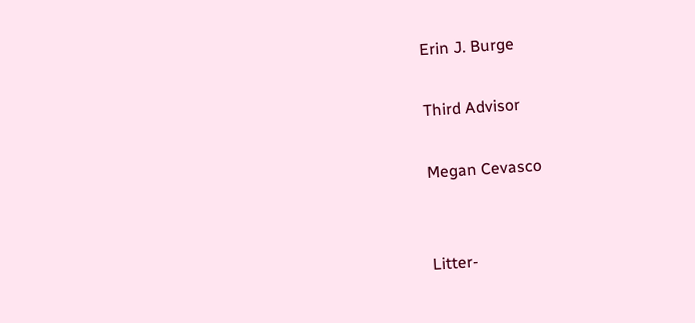Erin J. Burge

Third Advisor

Megan Cevasco


Litter-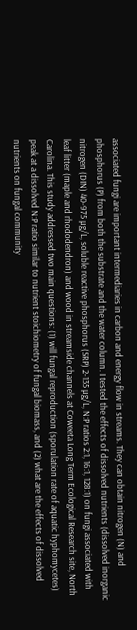associated fungi are important intermediaries in carbon and energy flow in streams. They can obtain nitrogen (N) and phosphorus (P) from both the substrate and the water column. I tested the effects of dissolved nutrients (dissolved inorganic nitrogen (DIN) 40-975 µg/L, soluble reactive phosphorus (SRP) 2-135 µg/L, N:P ratios 2:1, 16:1, 128:1) on fungi associated with leaf litter (maple and rhododendron) and wood in streamside channels at Coweeta Long Term Ecological Research site, North Carolina. This study addressed two main questions: (1) will fungal reproduction (sporulation rate of aquatic hyphomycetes) peak at a dissolved N:P ratio similar to nutrient stoichiometry of fungal biomass, and (2) what are the effects of dissolved nutrients on fungal community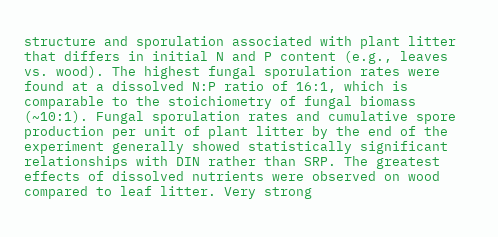structure and sporulation associated with plant litter that differs in initial N and P content (e.g., leaves vs. wood). The highest fungal sporulation rates were found at a dissolved N:P ratio of 16:1, which is comparable to the stoichiometry of fungal biomass (~10:1). Fungal sporulation rates and cumulative spore production per unit of plant litter by the end of the experiment generally showed statistically significant relationships with DIN rather than SRP. The greatest effects of dissolved nutrients were observed on wood compared to leaf litter. Very strong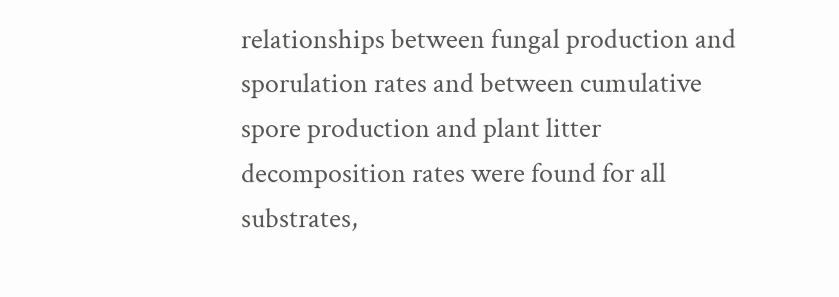relationships between fungal production and sporulation rates and between cumulative spore production and plant litter decomposition rates were found for all substrates,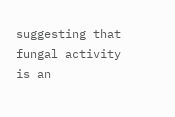suggesting that fungal activity is an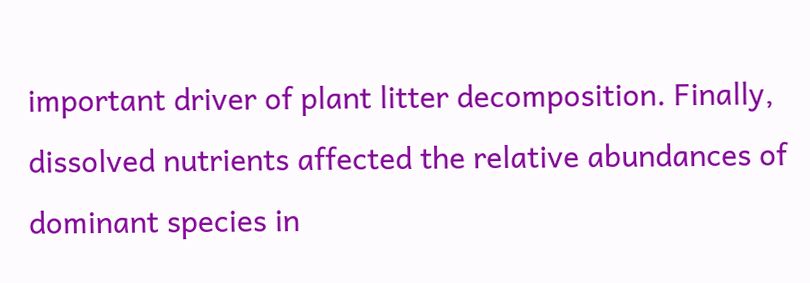important driver of plant litter decomposition. Finally, dissolved nutrients affected the relative abundances of dominant species in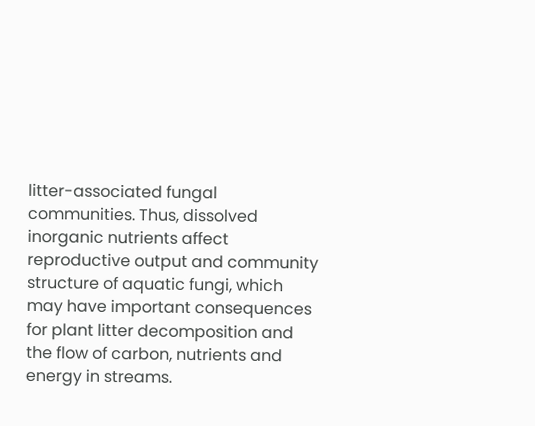litter-associated fungal communities. Thus, dissolved inorganic nutrients affect reproductive output and community structure of aquatic fungi, which may have important consequences for plant litter decomposition and the flow of carbon, nutrients and energy in streams.